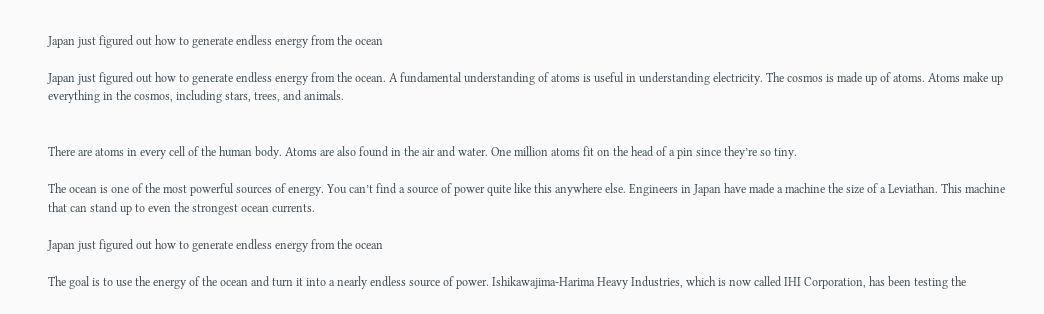Japan just figured out how to generate endless energy from the ocean

Japan just figured out how to generate endless energy from the ocean. A fundamental understanding of atoms is useful in understanding electricity. The cosmos is made up of atoms. Atoms make up everything in the cosmos, including stars, trees, and animals.


There are atoms in every cell of the human body. Atoms are also found in the air and water. One million atoms fit on the head of a pin since they’re so tiny.

The ocean is one of the most powerful sources of energy. You can’t find a source of power quite like this anywhere else. Engineers in Japan have made a machine the size of a Leviathan. This machine that can stand up to even the strongest ocean currents.

Japan just figured out how to generate endless energy from the ocean

The goal is to use the energy of the ocean and turn it into a nearly endless source of power. Ishikawajima-Harima Heavy Industries, which is now called IHI Corporation, has been testing the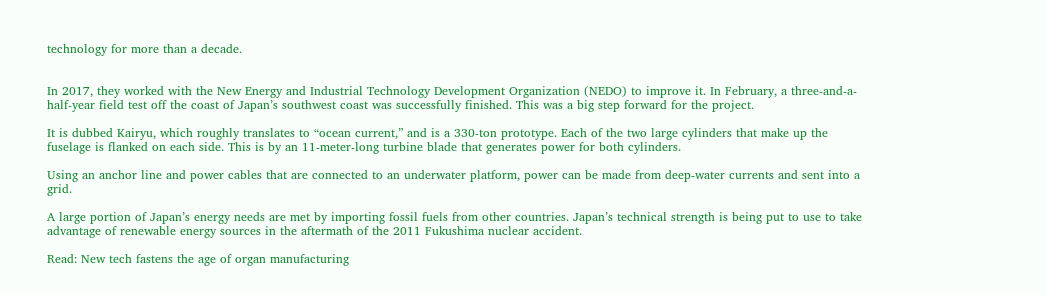technology for more than a decade.


In 2017, they worked with the New Energy and Industrial Technology Development Organization (NEDO) to improve it. In February, a three-and-a-half-year field test off the coast of Japan’s southwest coast was successfully finished. This was a big step forward for the project.

It is dubbed Kairyu, which roughly translates to “ocean current,” and is a 330-ton prototype. Each of the two large cylinders that make up the fuselage is flanked on each side. This is by an 11-meter-long turbine blade that generates power for both cylinders.

Using an anchor line and power cables that are connected to an underwater platform, power can be made from deep-water currents and sent into a grid.

A large portion of Japan’s energy needs are met by importing fossil fuels from other countries. Japan’s technical strength is being put to use to take advantage of renewable energy sources in the aftermath of the 2011 Fukushima nuclear accident.

Read: New tech fastens the age of organ manufacturing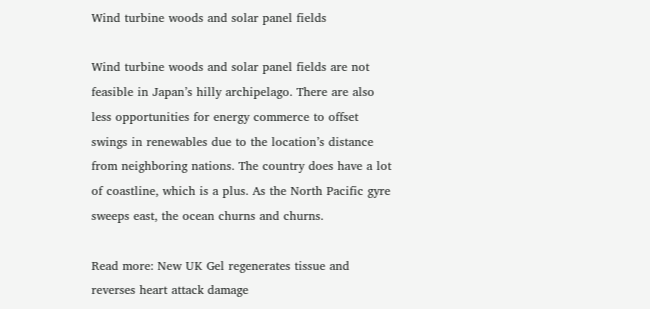Wind turbine woods and solar panel fields

Wind turbine woods and solar panel fields are not feasible in Japan’s hilly archipelago. There are also less opportunities for energy commerce to offset swings in renewables due to the location’s distance from neighboring nations. The country does have a lot of coastline, which is a plus. As the North Pacific gyre sweeps east, the ocean churns and churns.

Read more: New UK Gel regenerates tissue and reverses heart attack damage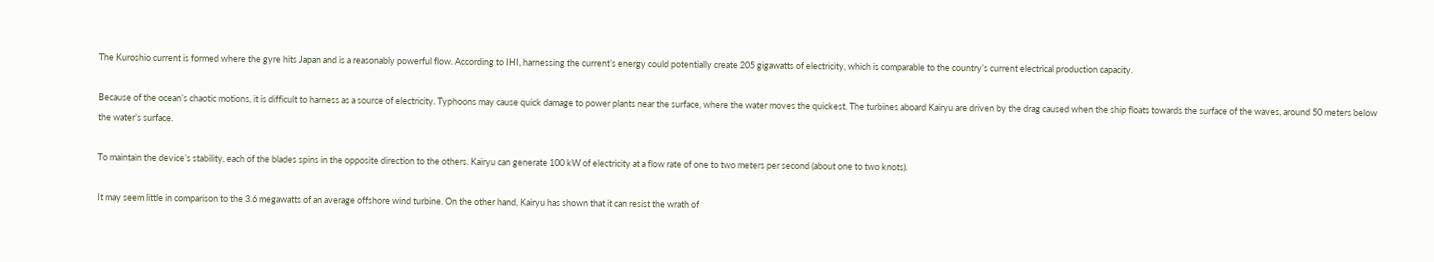The Kuroshio current is formed where the gyre hits Japan and is a reasonably powerful flow. According to IHI, harnessing the current’s energy could potentially create 205 gigawatts of electricity, which is comparable to the country’s current electrical production capacity.

Because of the ocean’s chaotic motions, it is difficult to harness as a source of electricity. Typhoons may cause quick damage to power plants near the surface, where the water moves the quickest. The turbines aboard Kairyu are driven by the drag caused when the ship floats towards the surface of the waves, around 50 meters below the water’s surface.

To maintain the device’s stability, each of the blades spins in the opposite direction to the others. Kairyu can generate 100 kW of electricity at a flow rate of one to two meters per second (about one to two knots).

It may seem little in comparison to the 3.6 megawatts of an average offshore wind turbine. On the other hand, Kairyu has shown that it can resist the wrath of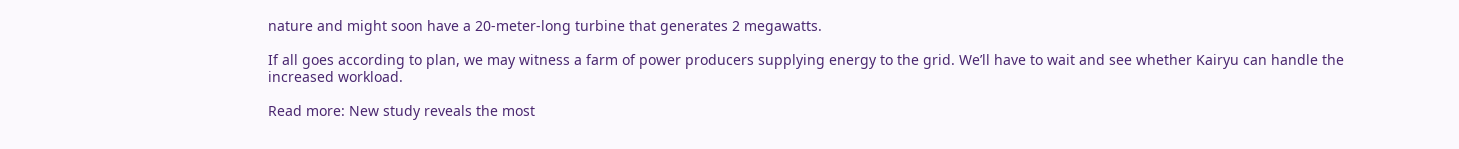nature and might soon have a 20-meter-long turbine that generates 2 megawatts.

If all goes according to plan, we may witness a farm of power producers supplying energy to the grid. We’ll have to wait and see whether Kairyu can handle the increased workload.

Read more: New study reveals the most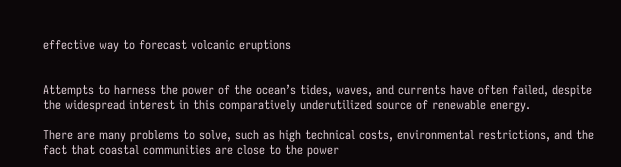effective way to forecast volcanic eruptions


Attempts to harness the power of the ocean’s tides, waves, and currents have often failed, despite the widespread interest in this comparatively underutilized source of renewable energy.

There are many problems to solve, such as high technical costs, environmental restrictions, and the fact that coastal communities are close to the power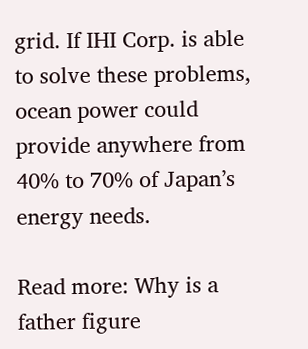grid. If IHI Corp. is able to solve these problems, ocean power could provide anywhere from 40% to 70% of Japan’s energy needs.

Read more: Why is a father figure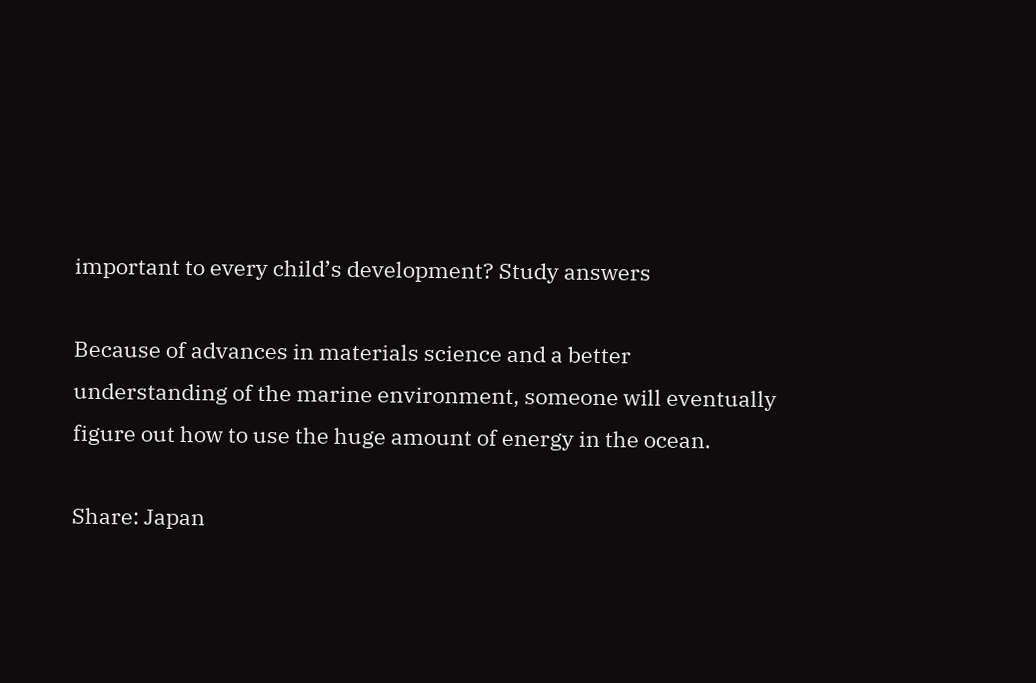important to every child’s development? Study answers

Because of advances in materials science and a better understanding of the marine environment, someone will eventually figure out how to use the huge amount of energy in the ocean.

Share: Japan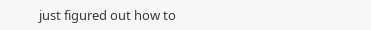just figured out how to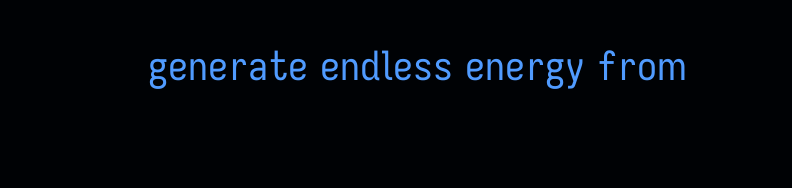generate endless energy from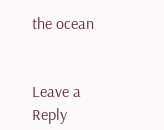the ocean


Leave a Reply